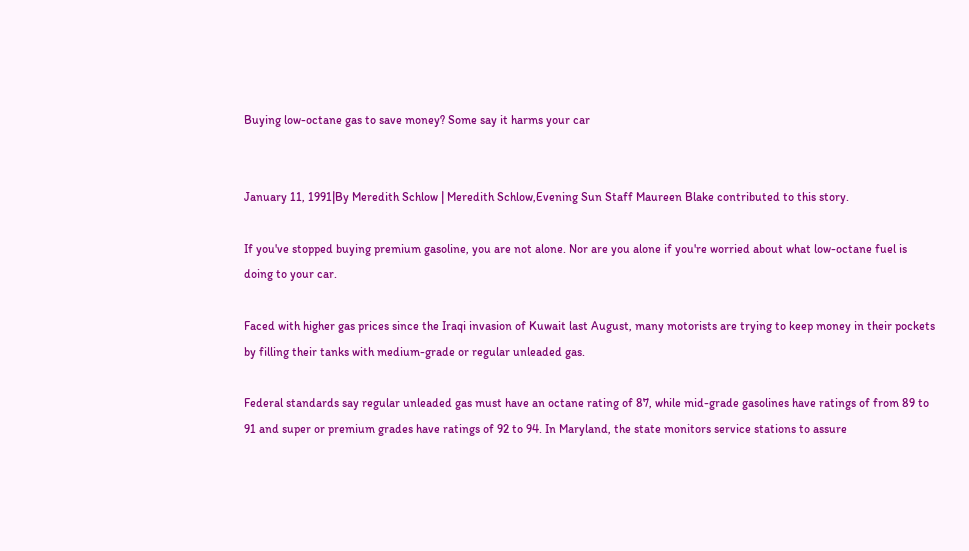Buying low-octane gas to save money? Some say it harms your car


January 11, 1991|By Meredith Schlow | Meredith Schlow,Evening Sun Staff Maureen Blake contributed to this story.

If you've stopped buying premium gasoline, you are not alone. Nor are you alone if you're worried about what low-octane fuel is doing to your car.

Faced with higher gas prices since the Iraqi invasion of Kuwait last August, many motorists are trying to keep money in their pockets by filling their tanks with medium-grade or regular unleaded gas.

Federal standards say regular unleaded gas must have an octane rating of 87, while mid-grade gasolines have ratings of from 89 to 91 and super or premium grades have ratings of 92 to 94. In Maryland, the state monitors service stations to assure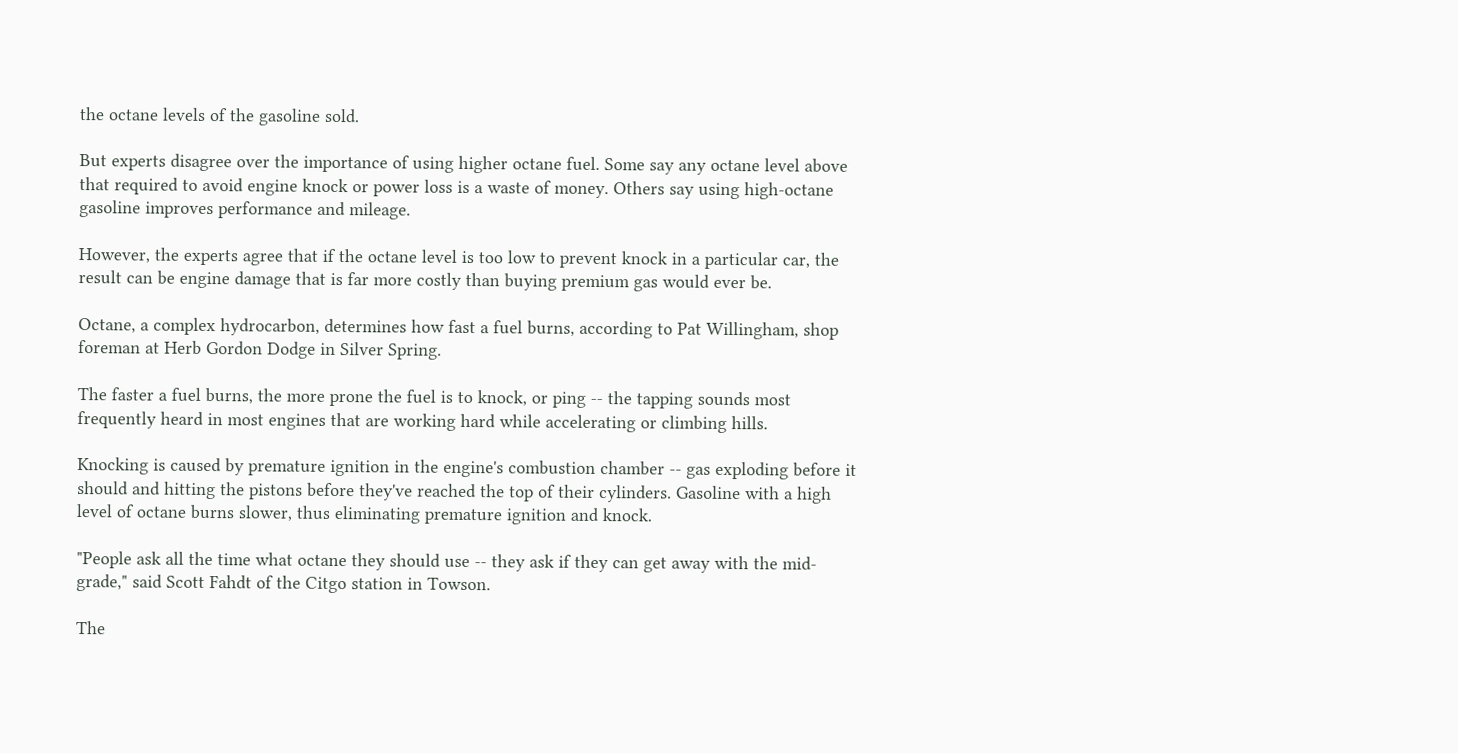the octane levels of the gasoline sold.

But experts disagree over the importance of using higher octane fuel. Some say any octane level above that required to avoid engine knock or power loss is a waste of money. Others say using high-octane gasoline improves performance and mileage.

However, the experts agree that if the octane level is too low to prevent knock in a particular car, the result can be engine damage that is far more costly than buying premium gas would ever be.

Octane, a complex hydrocarbon, determines how fast a fuel burns, according to Pat Willingham, shop foreman at Herb Gordon Dodge in Silver Spring.

The faster a fuel burns, the more prone the fuel is to knock, or ping -- the tapping sounds most frequently heard in most engines that are working hard while accelerating or climbing hills.

Knocking is caused by premature ignition in the engine's combustion chamber -- gas exploding before it should and hitting the pistons before they've reached the top of their cylinders. Gasoline with a high level of octane burns slower, thus eliminating premature ignition and knock.

"People ask all the time what octane they should use -- they ask if they can get away with the mid-grade," said Scott Fahdt of the Citgo station in Towson.

The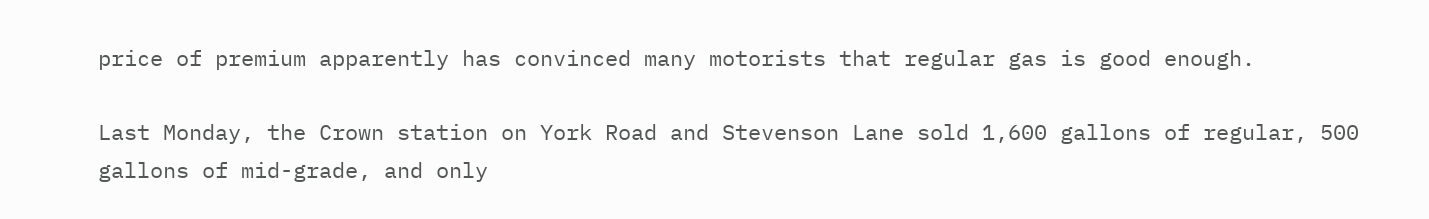price of premium apparently has convinced many motorists that regular gas is good enough.

Last Monday, the Crown station on York Road and Stevenson Lane sold 1,600 gallons of regular, 500 gallons of mid-grade, and only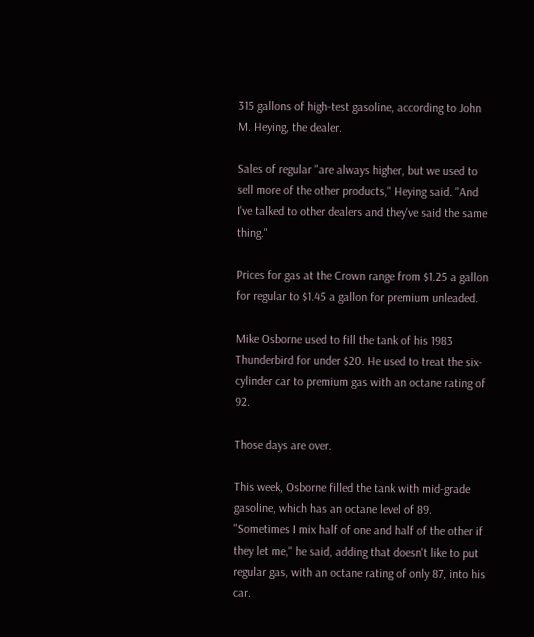315 gallons of high-test gasoline, according to John M. Heying, the dealer.

Sales of regular "are always higher, but we used to sell more of the other products," Heying said. "And I've talked to other dealers and they've said the same thing."

Prices for gas at the Crown range from $1.25 a gallon for regular to $1.45 a gallon for premium unleaded.

Mike Osborne used to fill the tank of his 1983 Thunderbird for under $20. He used to treat the six-cylinder car to premium gas with an octane rating of 92.

Those days are over.

This week, Osborne filled the tank with mid-grade gasoline, which has an octane level of 89. "Sometimes I mix half of one and half of the other if they let me," he said, adding that doesn't like to put regular gas, with an octane rating of only 87, into his car.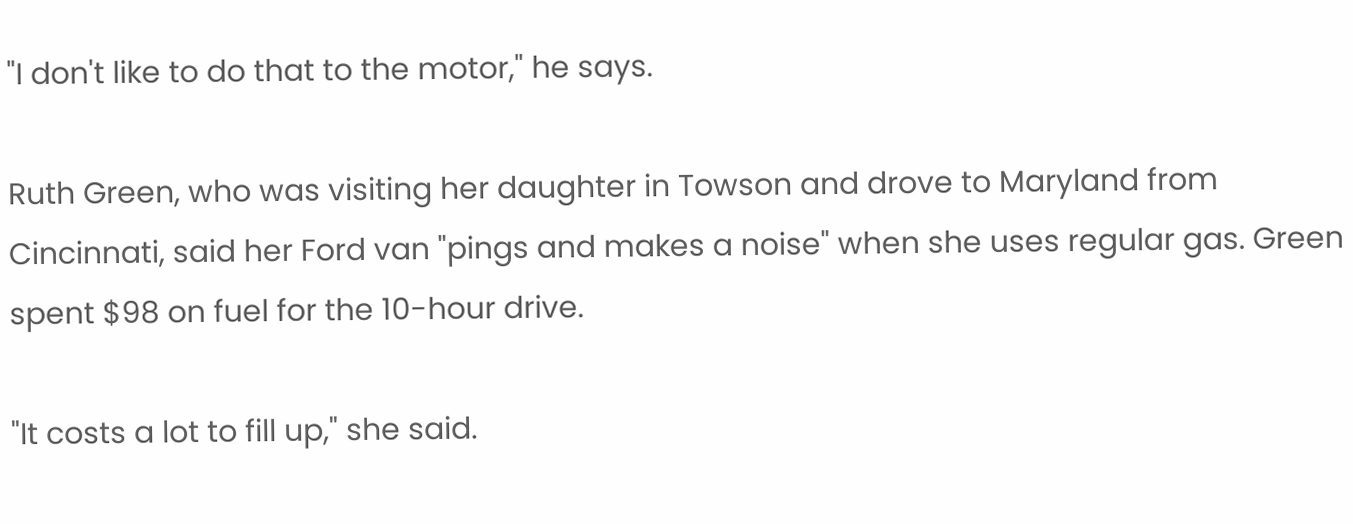"I don't like to do that to the motor," he says.

Ruth Green, who was visiting her daughter in Towson and drove to Maryland from Cincinnati, said her Ford van "pings and makes a noise" when she uses regular gas. Green spent $98 on fuel for the 10-hour drive.

"It costs a lot to fill up," she said.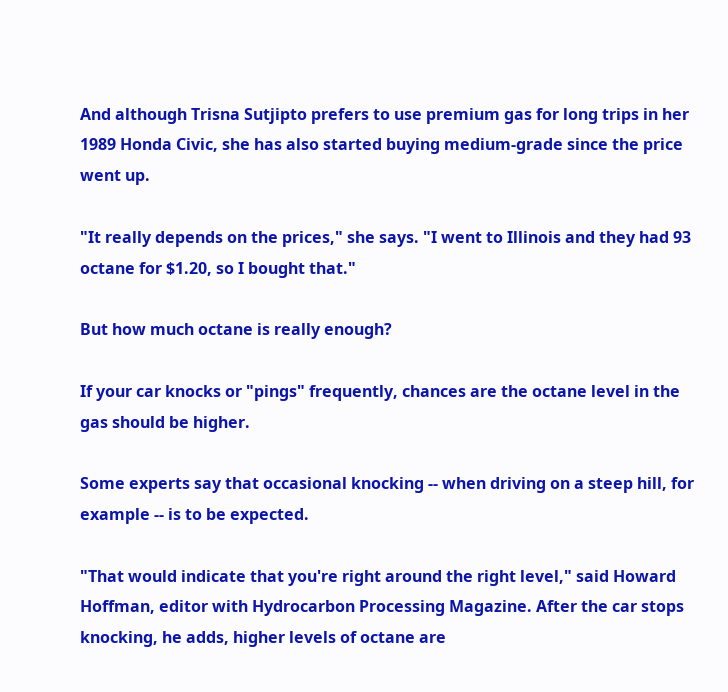And although Trisna Sutjipto prefers to use premium gas for long trips in her 1989 Honda Civic, she has also started buying medium-grade since the price went up.

"It really depends on the prices," she says. "I went to Illinois and they had 93 octane for $1.20, so I bought that."

But how much octane is really enough?

If your car knocks or "pings" frequently, chances are the octane level in the gas should be higher.

Some experts say that occasional knocking -- when driving on a steep hill, for example -- is to be expected.

"That would indicate that you're right around the right level," said Howard Hoffman, editor with Hydrocarbon Processing Magazine. After the car stops knocking, he adds, higher levels of octane are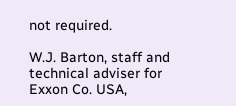not required.

W.J. Barton, staff and technical adviser for Exxon Co. USA,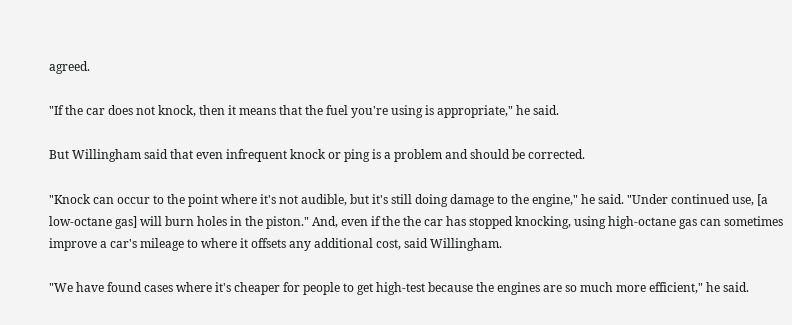agreed.

"If the car does not knock, then it means that the fuel you're using is appropriate," he said.

But Willingham said that even infrequent knock or ping is a problem and should be corrected.

"Knock can occur to the point where it's not audible, but it's still doing damage to the engine," he said. "Under continued use, [a low-octane gas] will burn holes in the piston." And, even if the the car has stopped knocking, using high-octane gas can sometimes improve a car's mileage to where it offsets any additional cost, said Willingham.

"We have found cases where it's cheaper for people to get high-test because the engines are so much more efficient," he said.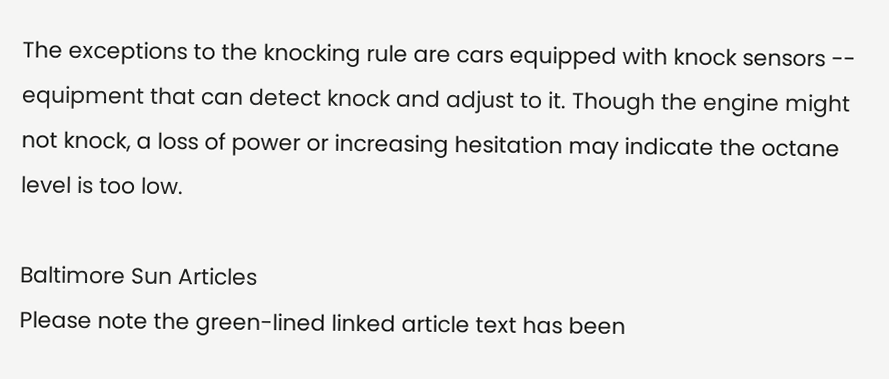The exceptions to the knocking rule are cars equipped with knock sensors -- equipment that can detect knock and adjust to it. Though the engine might not knock, a loss of power or increasing hesitation may indicate the octane level is too low.

Baltimore Sun Articles
Please note the green-lined linked article text has been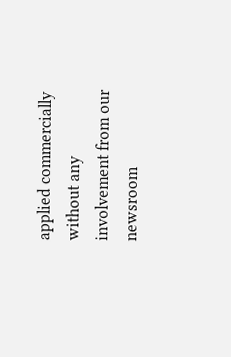applied commercially without any involvement from our newsroom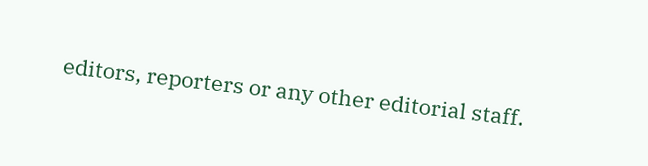editors, reporters or any other editorial staff.